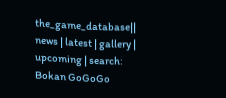the_game_database|| news | latest | gallery | upcoming | search:
Bokan GoGoGo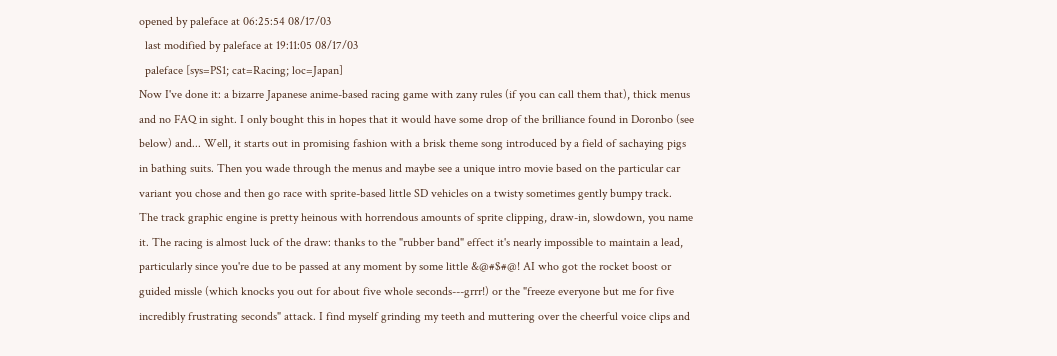opened by paleface at 06:25:54 08/17/03
  last modified by paleface at 19:11:05 08/17/03
  paleface [sys=PS1; cat=Racing; loc=Japan]
Now I've done it: a bizarre Japanese anime-based racing game with zany rules (if you can call them that), thick menus and no FAQ in sight. I only bought this in hopes that it would have some drop of the brilliance found in Doronbo (see below) and... Well, it starts out in promising fashion with a brisk theme song introduced by a field of sachaying pigs in bathing suits. Then you wade through the menus and maybe see a unique intro movie based on the particular car variant you chose and then go race with sprite-based little SD vehicles on a twisty sometimes gently bumpy track.
The track graphic engine is pretty heinous with horrendous amounts of sprite clipping, draw-in, slowdown, you name it. The racing is almost luck of the draw: thanks to the "rubber band" effect it's nearly impossible to maintain a lead, particularly since you're due to be passed at any moment by some little &@#$#@! AI who got the rocket boost or guided missle (which knocks you out for about five whole seconds---grrr!) or the "freeze everyone but me for five incredibly frustrating seconds" attack. I find myself grinding my teeth and muttering over the cheerful voice clips and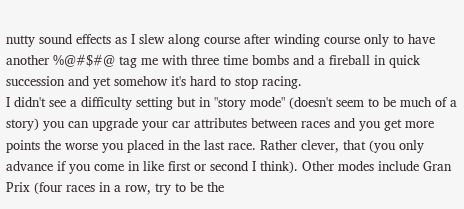nutty sound effects as I slew along course after winding course only to have another %@#$#@ tag me with three time bombs and a fireball in quick succession and yet somehow it's hard to stop racing.
I didn't see a difficulty setting but in "story mode" (doesn't seem to be much of a story) you can upgrade your car attributes between races and you get more points the worse you placed in the last race. Rather clever, that (you only advance if you come in like first or second I think). Other modes include Gran Prix (four races in a row, try to be the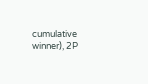cumulative winner), 2P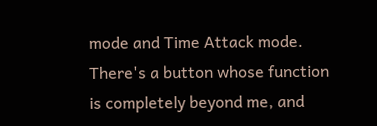mode and Time Attack mode.
There's a button whose function is completely beyond me, and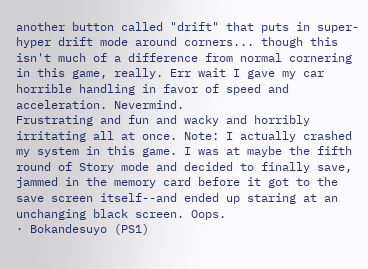another button called "drift" that puts in super-hyper drift mode around corners... though this isn't much of a difference from normal cornering in this game, really. Err wait I gave my car horrible handling in favor of speed and acceleration. Nevermind.
Frustrating and fun and wacky and horribly irritating all at once. Note: I actually crashed my system in this game. I was at maybe the fifth round of Story mode and decided to finally save, jammed in the memory card before it got to the save screen itself--and ended up staring at an unchanging black screen. Oops.
· Bokandesuyo (PS1)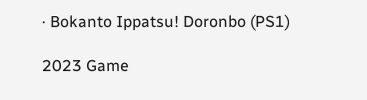· Bokanto Ippatsu! Doronbo (PS1)

2023 Game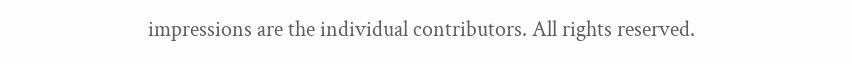impressions are the individual contributors. All rights reserved.